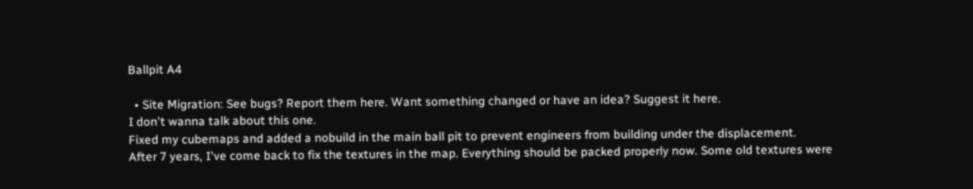Ballpit A4

  • Site Migration: See bugs? Report them here. Want something changed or have an idea? Suggest it here.
I don't wanna talk about this one.
Fixed my cubemaps and added a nobuild in the main ball pit to prevent engineers from building under the displacement.
After 7 years, I've come back to fix the textures in the map. Everything should be packed properly now. Some old textures were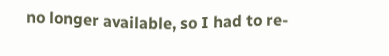no longer available, so I had to re-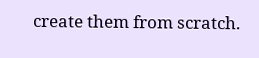create them from scratch.